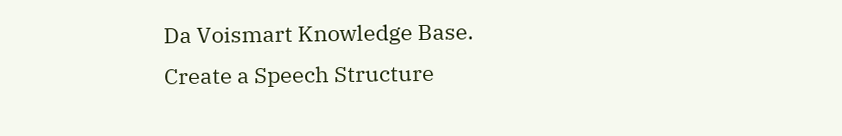Da Voismart Knowledge Base.
Create a Speech Structure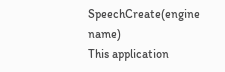SpeechCreate(engine name)
This application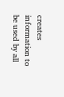creates information to be used by all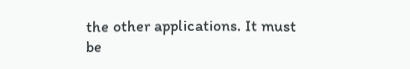the other applications. It must be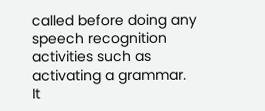called before doing any speech recognition activities such as activating a grammar.
It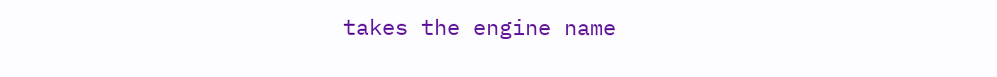takes the engine name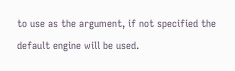to use as the argument, if not specified the default engine will be used.